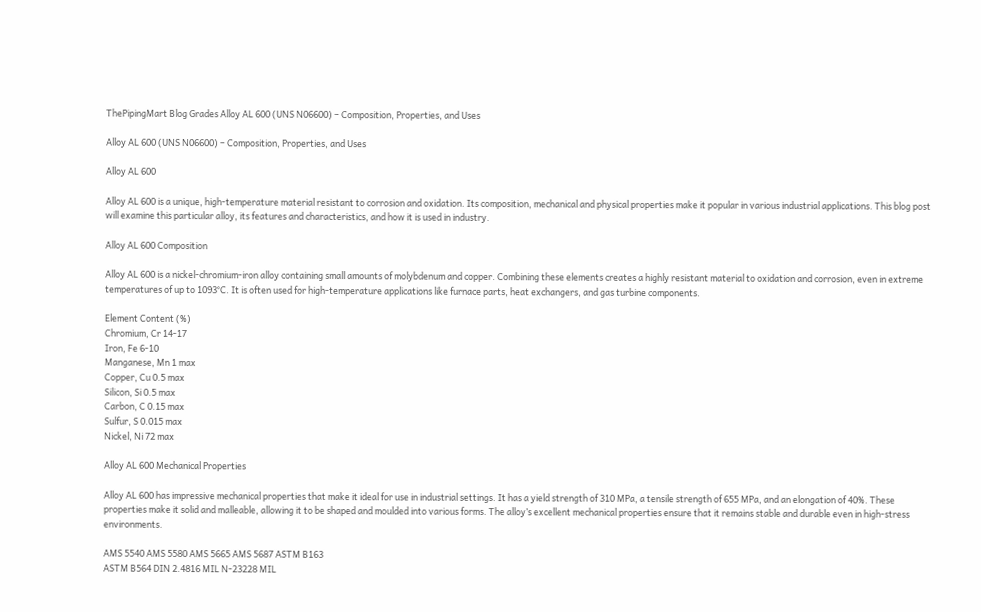ThePipingMart Blog Grades Alloy AL 600 (UNS N06600) – Composition, Properties, and Uses

Alloy AL 600 (UNS N06600) – Composition, Properties, and Uses

Alloy AL 600

Alloy AL 600 is a unique, high-temperature material resistant to corrosion and oxidation. Its composition, mechanical and physical properties make it popular in various industrial applications. This blog post will examine this particular alloy, its features and characteristics, and how it is used in industry.

Alloy AL 600 Composition

Alloy AL 600 is a nickel-chromium-iron alloy containing small amounts of molybdenum and copper. Combining these elements creates a highly resistant material to oxidation and corrosion, even in extreme temperatures of up to 1093°C. It is often used for high-temperature applications like furnace parts, heat exchangers, and gas turbine components.

Element Content (%)
Chromium, Cr 14-17
Iron, Fe 6-10
Manganese, Mn 1 max
Copper, Cu 0.5 max
Silicon, Si 0.5 max
Carbon, C 0.15 max
Sulfur, S 0.015 max
Nickel, Ni 72 max

Alloy AL 600 Mechanical Properties

Alloy AL 600 has impressive mechanical properties that make it ideal for use in industrial settings. It has a yield strength of 310 MPa, a tensile strength of 655 MPa, and an elongation of 40%. These properties make it solid and malleable, allowing it to be shaped and moulded into various forms. The alloy’s excellent mechanical properties ensure that it remains stable and durable even in high-stress environments.

AMS 5540 AMS 5580 AMS 5665 AMS 5687 ASTM B163
ASTM B564 DIN 2.4816 MIL N-23228 MIL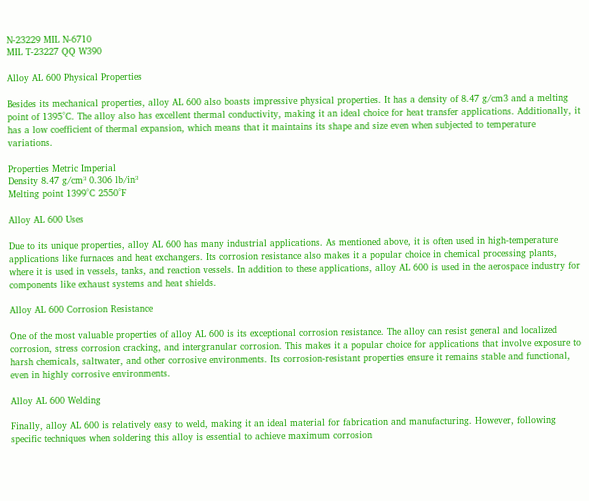N-23229 MIL N-6710
MIL T-23227 QQ W390

Alloy AL 600 Physical Properties

Besides its mechanical properties, alloy AL 600 also boasts impressive physical properties. It has a density of 8.47 g/cm3 and a melting point of 1395°C. The alloy also has excellent thermal conductivity, making it an ideal choice for heat transfer applications. Additionally, it has a low coefficient of thermal expansion, which means that it maintains its shape and size even when subjected to temperature variations.

Properties Metric Imperial
Density 8.47 g/cm³ 0.306 lb/in³
Melting point 1399°C 2550°F

Alloy AL 600 Uses

Due to its unique properties, alloy AL 600 has many industrial applications. As mentioned above, it is often used in high-temperature applications like furnaces and heat exchangers. Its corrosion resistance also makes it a popular choice in chemical processing plants, where it is used in vessels, tanks, and reaction vessels. In addition to these applications, alloy AL 600 is used in the aerospace industry for components like exhaust systems and heat shields.

Alloy AL 600 Corrosion Resistance

One of the most valuable properties of alloy AL 600 is its exceptional corrosion resistance. The alloy can resist general and localized corrosion, stress corrosion cracking, and intergranular corrosion. This makes it a popular choice for applications that involve exposure to harsh chemicals, saltwater, and other corrosive environments. Its corrosion-resistant properties ensure it remains stable and functional, even in highly corrosive environments.

Alloy AL 600 Welding

Finally, alloy AL 600 is relatively easy to weld, making it an ideal material for fabrication and manufacturing. However, following specific techniques when soldering this alloy is essential to achieve maximum corrosion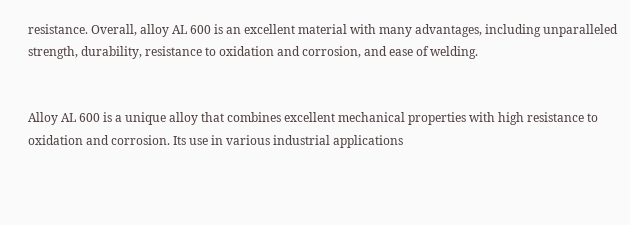resistance. Overall, alloy AL 600 is an excellent material with many advantages, including unparalleled strength, durability, resistance to oxidation and corrosion, and ease of welding.


Alloy AL 600 is a unique alloy that combines excellent mechanical properties with high resistance to oxidation and corrosion. Its use in various industrial applications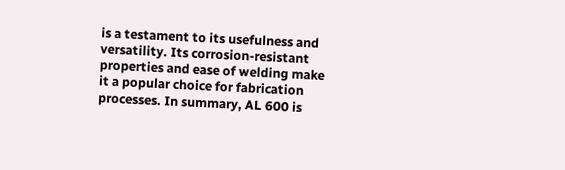is a testament to its usefulness and versatility. Its corrosion-resistant properties and ease of welding make it a popular choice for fabrication processes. In summary, AL 600 is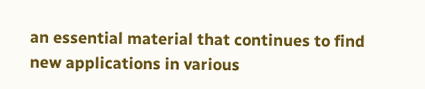an essential material that continues to find new applications in various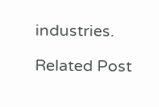industries.

Related Post